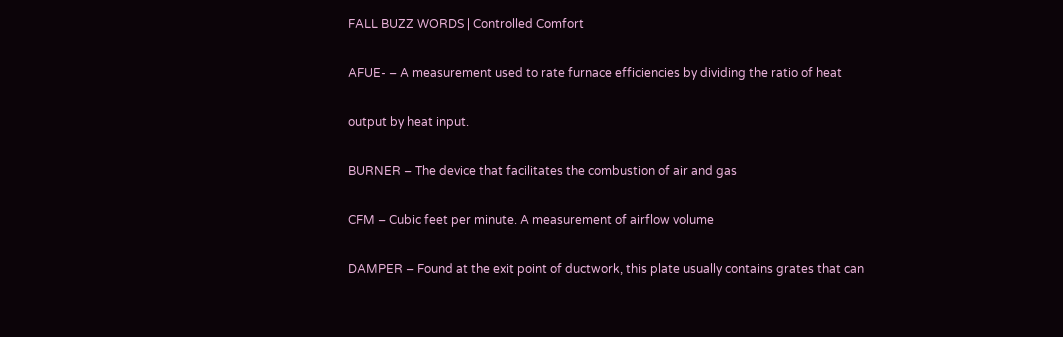FALL BUZZ WORDS | Controlled Comfort

AFUE- – A measurement used to rate furnace efficiencies by dividing the ratio of heat

output by heat input.

BURNER – The device that facilitates the combustion of air and gas

CFM – Cubic feet per minute. A measurement of airflow volume

DAMPER – Found at the exit point of ductwork, this plate usually contains grates that can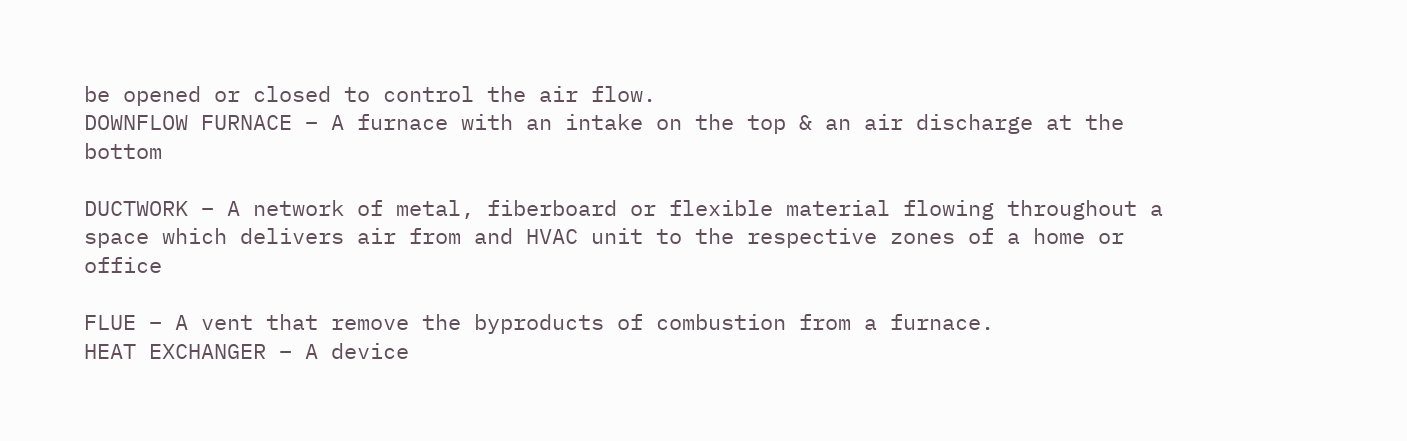be opened or closed to control the air flow.
DOWNFLOW FURNACE – A furnace with an intake on the top & an air discharge at the bottom

DUCTWORK – A network of metal, fiberboard or flexible material flowing throughout a space which delivers air from and HVAC unit to the respective zones of a home or office

FLUE – A vent that remove the byproducts of combustion from a furnace.
HEAT EXCHANGER – A device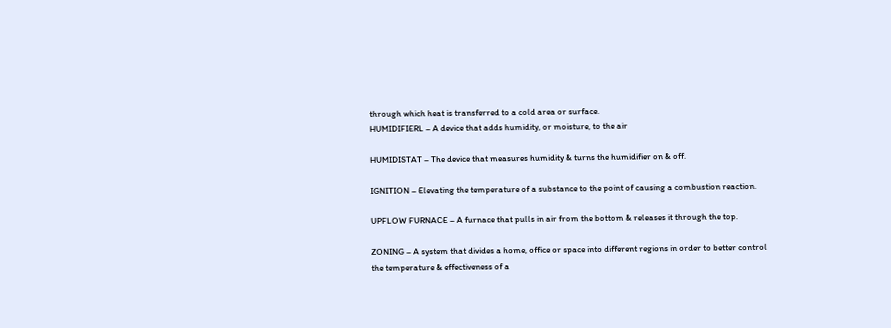through which heat is transferred to a cold area or surface.
HUMIDIFIERL – A device that adds humidity, or moisture, to the air

HUMIDISTAT – The device that measures humidity & turns the humidifier on & off.

IGNITION – Elevating the temperature of a substance to the point of causing a combustion reaction.

UPFLOW FURNACE – A furnace that pulls in air from the bottom & releases it through the top.

ZONING – A system that divides a home, office or space into different regions in order to better control the temperature & effectiveness of a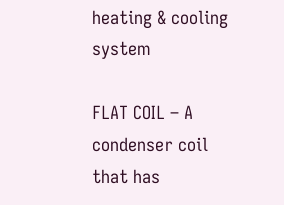heating & cooling system

FLAT COIL – A condenser coil that has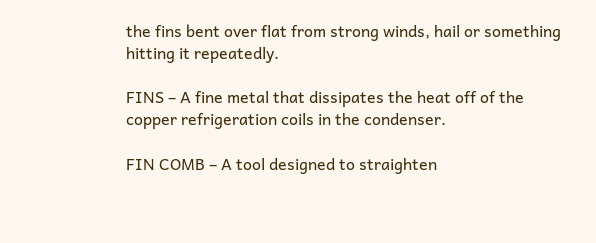the fins bent over flat from strong winds, hail or something hitting it repeatedly.

FINS – A fine metal that dissipates the heat off of the copper refrigeration coils in the condenser.

FIN COMB – A tool designed to straighten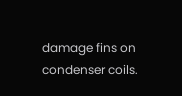damage fins on condenser coils.